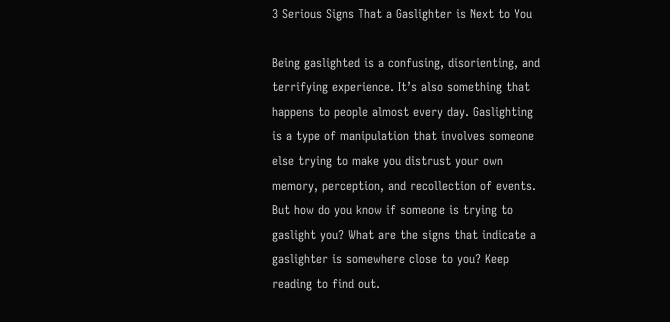3 Serious Signs That a Gaslighter is Next to You

Being gaslighted is a confusing, disorienting, and terrifying experience. It’s also something that happens to people almost every day. Gaslighting is a type of manipulation that involves someone else trying to make you distrust your own memory, perception, and recollection of events. But how do you know if someone is trying to gaslight you? What are the signs that indicate a gaslighter is somewhere close to you? Keep reading to find out.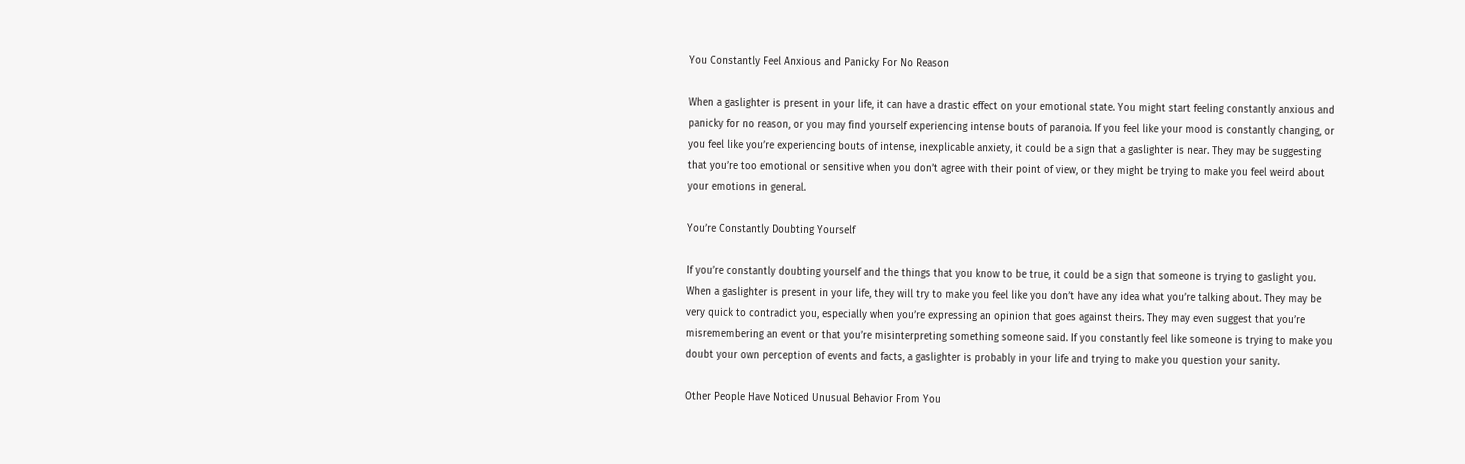You Constantly Feel Anxious and Panicky For No Reason

When a gaslighter is present in your life, it can have a drastic effect on your emotional state. You might start feeling constantly anxious and panicky for no reason, or you may find yourself experiencing intense bouts of paranoia. If you feel like your mood is constantly changing, or you feel like you’re experiencing bouts of intense, inexplicable anxiety, it could be a sign that a gaslighter is near. They may be suggesting that you’re too emotional or sensitive when you don’t agree with their point of view, or they might be trying to make you feel weird about your emotions in general.

You’re Constantly Doubting Yourself

If you’re constantly doubting yourself and the things that you know to be true, it could be a sign that someone is trying to gaslight you. When a gaslighter is present in your life, they will try to make you feel like you don’t have any idea what you’re talking about. They may be very quick to contradict you, especially when you’re expressing an opinion that goes against theirs. They may even suggest that you’re misremembering an event or that you’re misinterpreting something someone said. If you constantly feel like someone is trying to make you doubt your own perception of events and facts, a gaslighter is probably in your life and trying to make you question your sanity.

Other People Have Noticed Unusual Behavior From You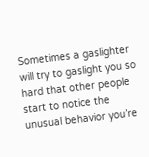Sometimes a gaslighter will try to gaslight you so hard that other people start to notice the unusual behavior you’re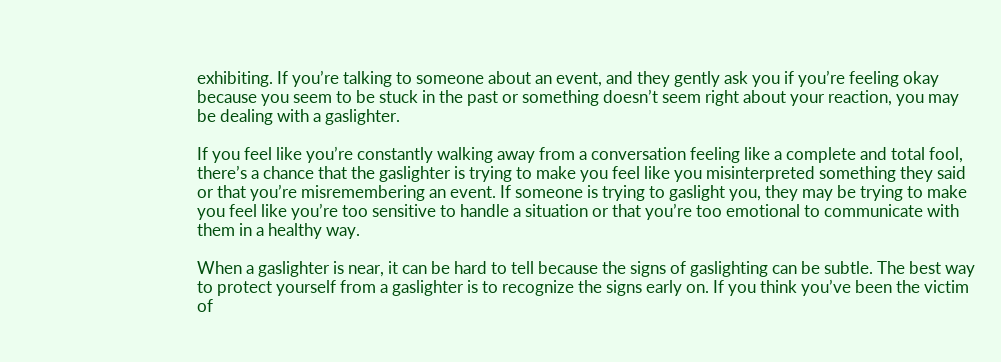exhibiting. If you’re talking to someone about an event, and they gently ask you if you’re feeling okay because you seem to be stuck in the past or something doesn’t seem right about your reaction, you may be dealing with a gaslighter.

If you feel like you’re constantly walking away from a conversation feeling like a complete and total fool, there’s a chance that the gaslighter is trying to make you feel like you misinterpreted something they said or that you’re misremembering an event. If someone is trying to gaslight you, they may be trying to make you feel like you’re too sensitive to handle a situation or that you’re too emotional to communicate with them in a healthy way.

When a gaslighter is near, it can be hard to tell because the signs of gaslighting can be subtle. The best way to protect yourself from a gaslighter is to recognize the signs early on. If you think you’ve been the victim of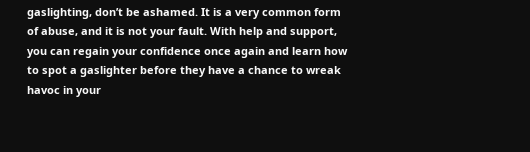gaslighting, don’t be ashamed. It is a very common form of abuse, and it is not your fault. With help and support, you can regain your confidence once again and learn how to spot a gaslighter before they have a chance to wreak havoc in your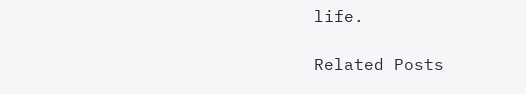life.

Related Posts